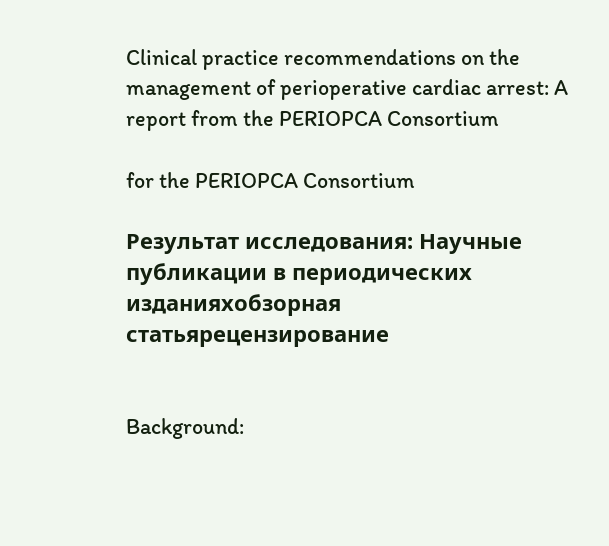Clinical practice recommendations on the management of perioperative cardiac arrest: A report from the PERIOPCA Consortium

for the PERIOPCA Consortium

Результат исследования: Научные публикации в периодических изданияхобзорная статьярецензирование


Background: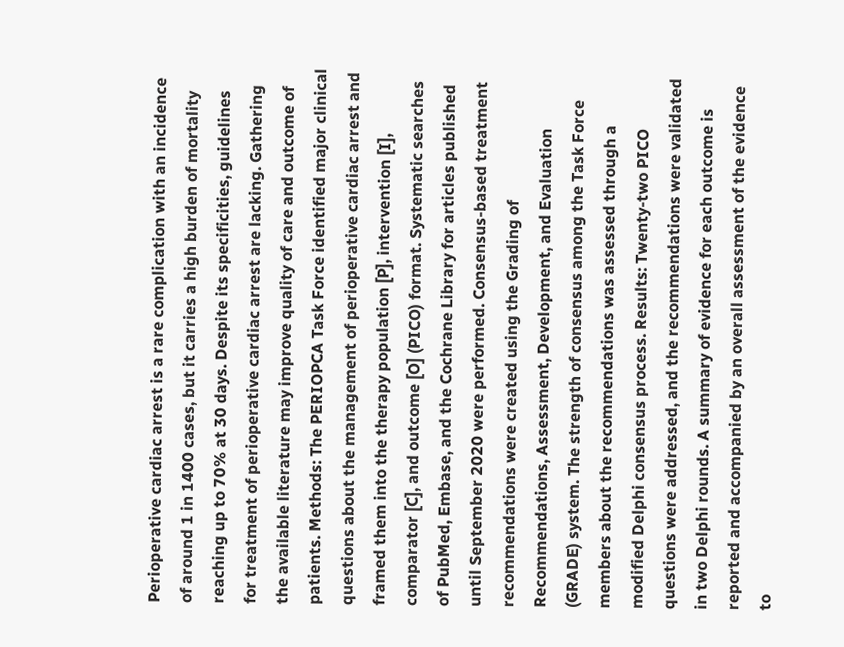Perioperative cardiac arrest is a rare complication with an incidence of around 1 in 1400 cases, but it carries a high burden of mortality reaching up to 70% at 30 days. Despite its specificities, guidelines for treatment of perioperative cardiac arrest are lacking. Gathering the available literature may improve quality of care and outcome of patients. Methods: The PERIOPCA Task Force identified major clinical questions about the management of perioperative cardiac arrest and framed them into the therapy population [P], intervention [I], comparator [C], and outcome [O] (PICO) format. Systematic searches of PubMed, Embase, and the Cochrane Library for articles published until September 2020 were performed. Consensus-based treatment recommendations were created using the Grading of Recommendations, Assessment, Development, and Evaluation (GRADE) system. The strength of consensus among the Task Force members about the recommendations was assessed through a modified Delphi consensus process. Results: Twenty-two PICO questions were addressed, and the recommendations were validated in two Delphi rounds. A summary of evidence for each outcome is reported and accompanied by an overall assessment of the evidence to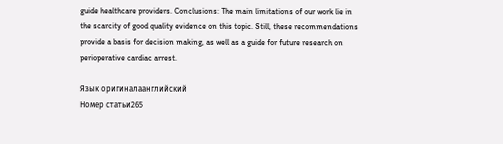guide healthcare providers. Conclusions: The main limitations of our work lie in the scarcity of good quality evidence on this topic. Still, these recommendations provide a basis for decision making, as well as a guide for future research on perioperative cardiac arrest.

Язык оригиналаанглийский
Номер статьи265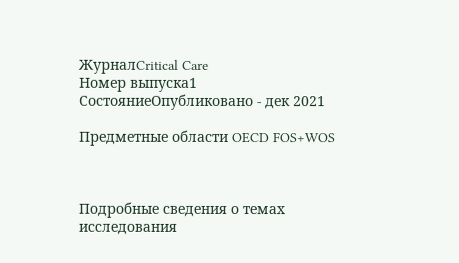ЖурналCritical Care
Номер выпуска1
СостояниеОпубликовано - дек 2021

Предметные области OECD FOS+WOS



Подробные сведения о темах исследования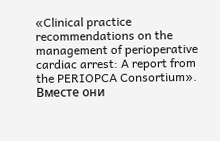«Clinical practice recommendations on the management of perioperative cardiac arrest: A report from the PERIOPCA Consortium». Вместе они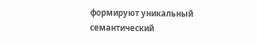формируют уникальный семантический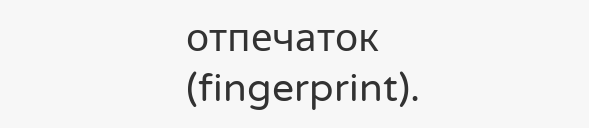отпечаток (fingerprint).